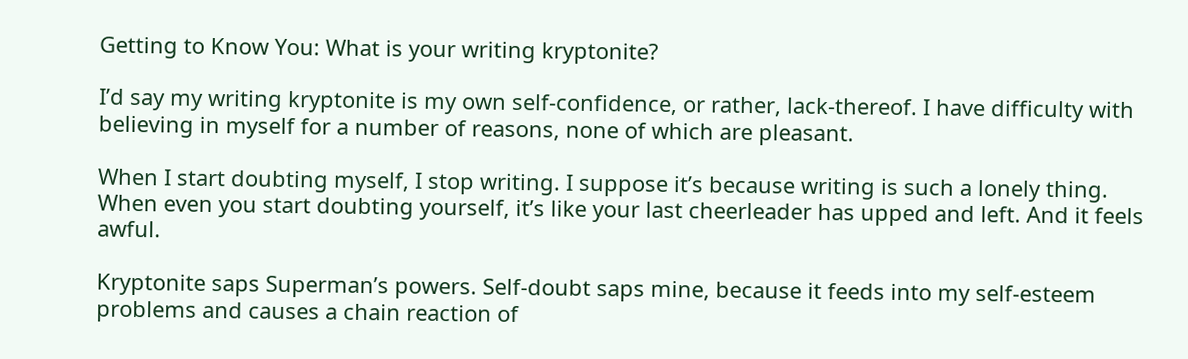Getting to Know You: What is your writing kryptonite?

I’d say my writing kryptonite is my own self-confidence, or rather, lack-thereof. I have difficulty with believing in myself for a number of reasons, none of which are pleasant.

When I start doubting myself, I stop writing. I suppose it’s because writing is such a lonely thing. When even you start doubting yourself, it’s like your last cheerleader has upped and left. And it feels awful.

Kryptonite saps Superman’s powers. Self-doubt saps mine, because it feeds into my self-esteem problems and causes a chain reaction of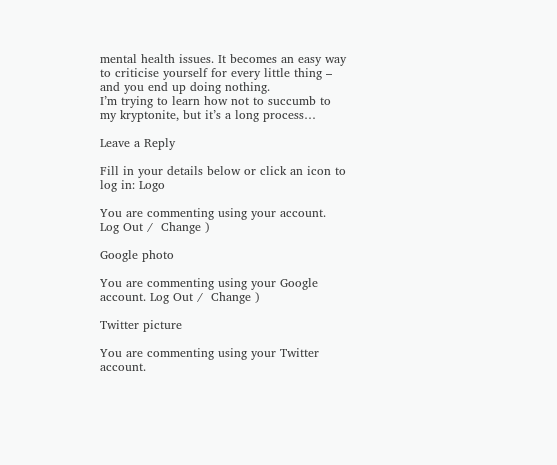mental health issues. It becomes an easy way to criticise yourself for every little thing – and you end up doing nothing.
I’m trying to learn how not to succumb to my kryptonite, but it’s a long process…

Leave a Reply

Fill in your details below or click an icon to log in: Logo

You are commenting using your account. Log Out /  Change )

Google photo

You are commenting using your Google account. Log Out /  Change )

Twitter picture

You are commenting using your Twitter account.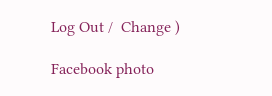Log Out /  Change )

Facebook photo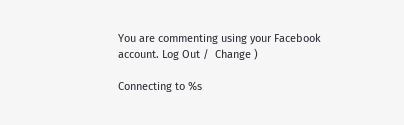You are commenting using your Facebook account. Log Out /  Change )

Connecting to %s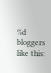%d bloggers like this: